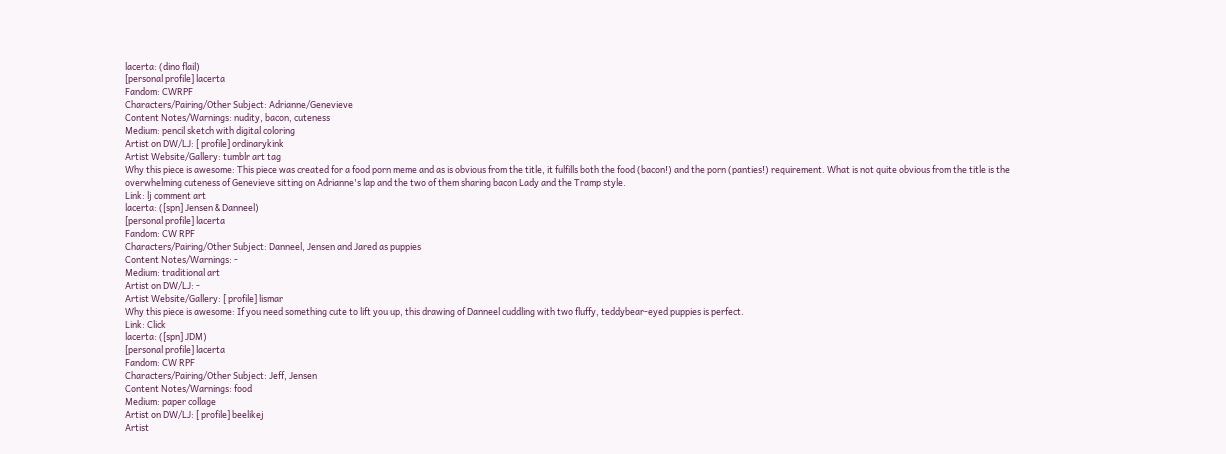lacerta: (dino flail)
[personal profile] lacerta
Fandom: CWRPF
Characters/Pairing/Other Subject: Adrianne/Genevieve
Content Notes/Warnings: nudity, bacon, cuteness
Medium: pencil sketch with digital coloring
Artist on DW/LJ: [ profile] ordinarykink
Artist Website/Gallery: tumblr art tag
Why this piece is awesome: This piece was created for a food porn meme and as is obvious from the title, it fulfills both the food (bacon!) and the porn (panties!) requirement. What is not quite obvious from the title is the overwhelming cuteness of Genevieve sitting on Adrianne's lap and the two of them sharing bacon Lady and the Tramp style.
Link: lj comment art
lacerta: ([spn] Jensen & Danneel)
[personal profile] lacerta
Fandom: CW RPF
Characters/Pairing/Other Subject: Danneel, Jensen and Jared as puppies
Content Notes/Warnings: -
Medium: traditional art
Artist on DW/LJ: -
Artist Website/Gallery: [ profile] lismar
Why this piece is awesome: If you need something cute to lift you up, this drawing of Danneel cuddling with two fluffy, teddybear-eyed puppies is perfect.
Link: Click
lacerta: ([spn] JDM)
[personal profile] lacerta
Fandom: CW RPF
Characters/Pairing/Other Subject: Jeff, Jensen
Content Notes/Warnings: food
Medium: paper collage
Artist on DW/LJ: [ profile] beelikej
Artist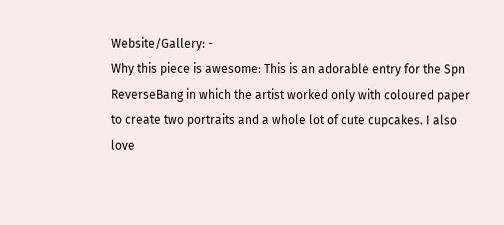Website/Gallery: -
Why this piece is awesome: This is an adorable entry for the Spn ReverseBang in which the artist worked only with coloured paper to create two portraits and a whole lot of cute cupcakes. I also love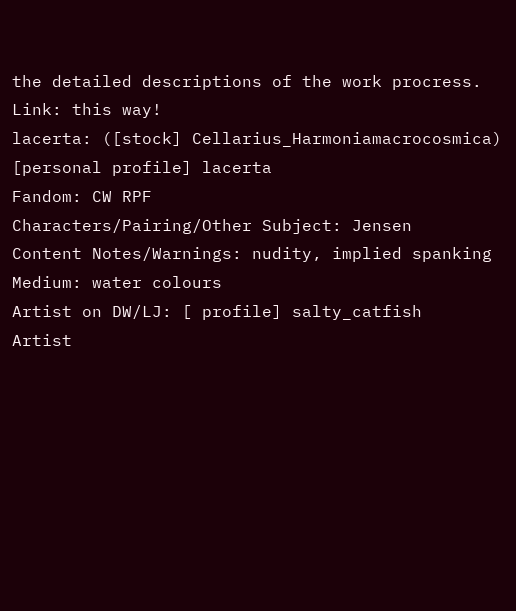the detailed descriptions of the work procress.
Link: this way!
lacerta: ([stock] Cellarius_Harmoniamacrocosmica)
[personal profile] lacerta
Fandom: CW RPF
Characters/Pairing/Other Subject: Jensen
Content Notes/Warnings: nudity, implied spanking
Medium: water colours
Artist on DW/LJ: [ profile] salty_catfish
Artist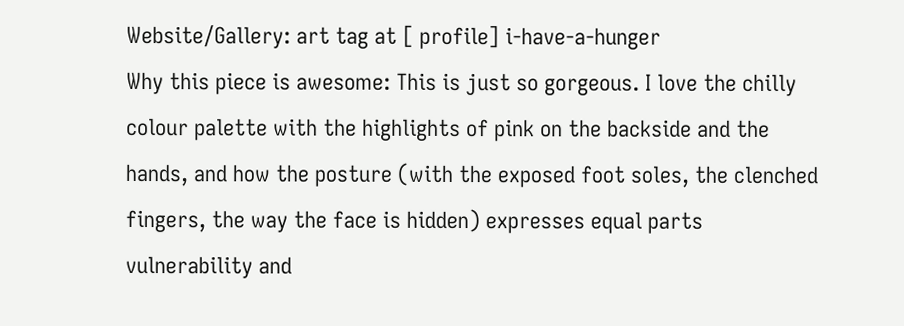Website/Gallery: art tag at [ profile] i-have-a-hunger
Why this piece is awesome: This is just so gorgeous. I love the chilly colour palette with the highlights of pink on the backside and the hands, and how the posture (with the exposed foot soles, the clenched fingers, the way the face is hidden) expresses equal parts vulnerability and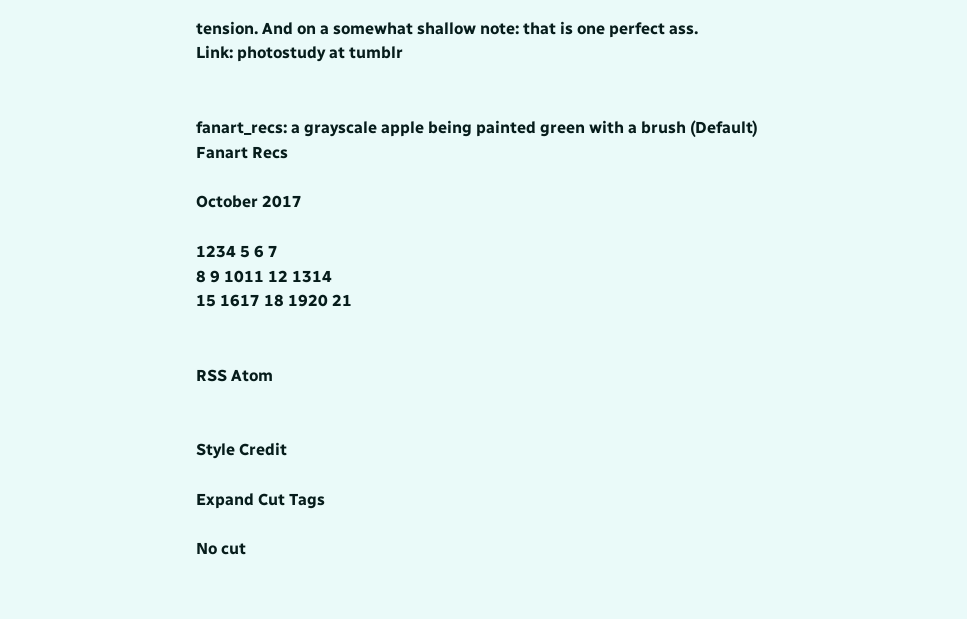tension. And on a somewhat shallow note: that is one perfect ass.
Link: photostudy at tumblr


fanart_recs: a grayscale apple being painted green with a brush (Default)
Fanart Recs

October 2017

1234 5 6 7
8 9 1011 12 1314
15 1617 18 1920 21


RSS Atom


Style Credit

Expand Cut Tags

No cut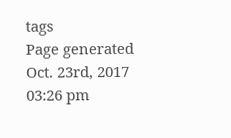tags
Page generated Oct. 23rd, 2017 03:26 pm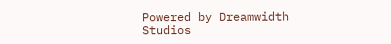Powered by Dreamwidth Studios